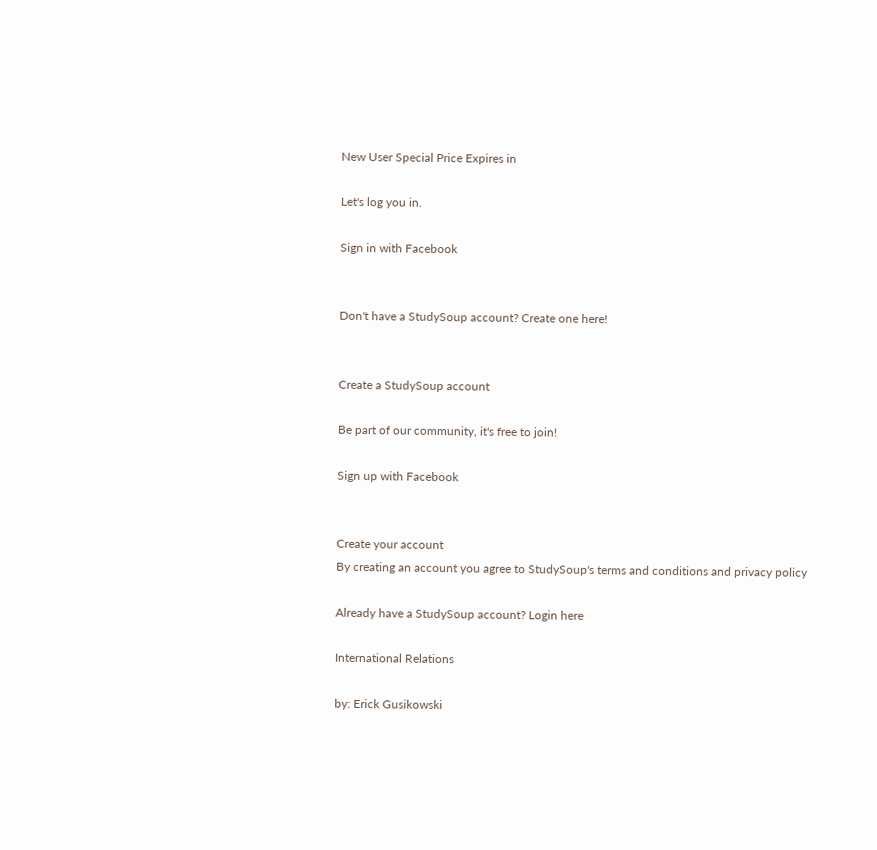New User Special Price Expires in

Let's log you in.

Sign in with Facebook


Don't have a StudySoup account? Create one here!


Create a StudySoup account

Be part of our community, it's free to join!

Sign up with Facebook


Create your account
By creating an account you agree to StudySoup's terms and conditions and privacy policy

Already have a StudySoup account? Login here

International Relations

by: Erick Gusikowski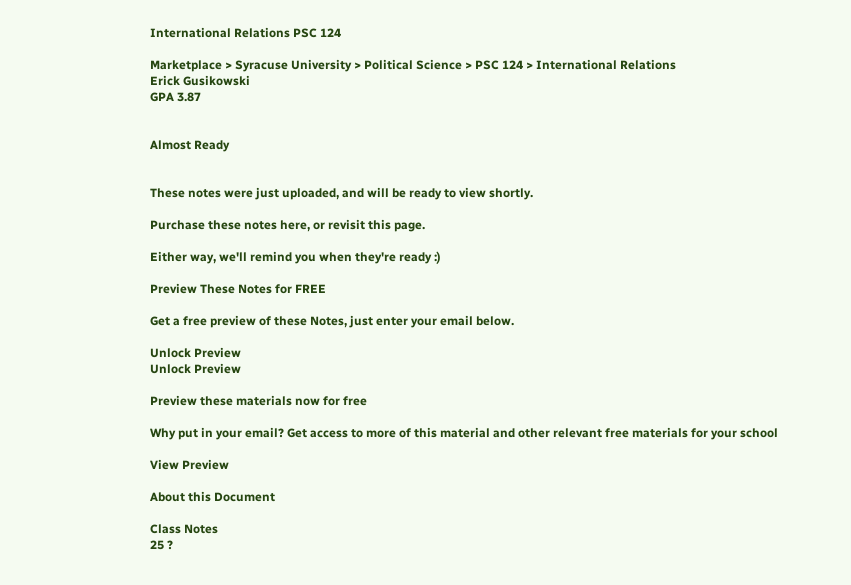International Relations PSC 124

Marketplace > Syracuse University > Political Science > PSC 124 > International Relations
Erick Gusikowski
GPA 3.87


Almost Ready


These notes were just uploaded, and will be ready to view shortly.

Purchase these notes here, or revisit this page.

Either way, we'll remind you when they're ready :)

Preview These Notes for FREE

Get a free preview of these Notes, just enter your email below.

Unlock Preview
Unlock Preview

Preview these materials now for free

Why put in your email? Get access to more of this material and other relevant free materials for your school

View Preview

About this Document

Class Notes
25 ?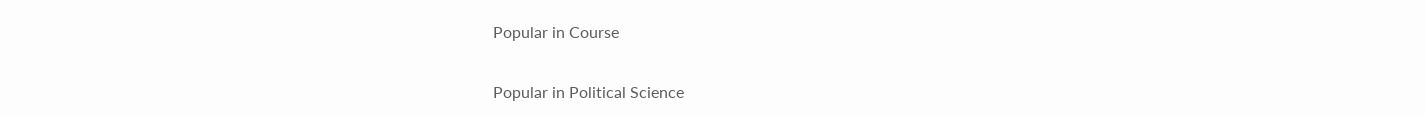Popular in Course

Popular in Political Science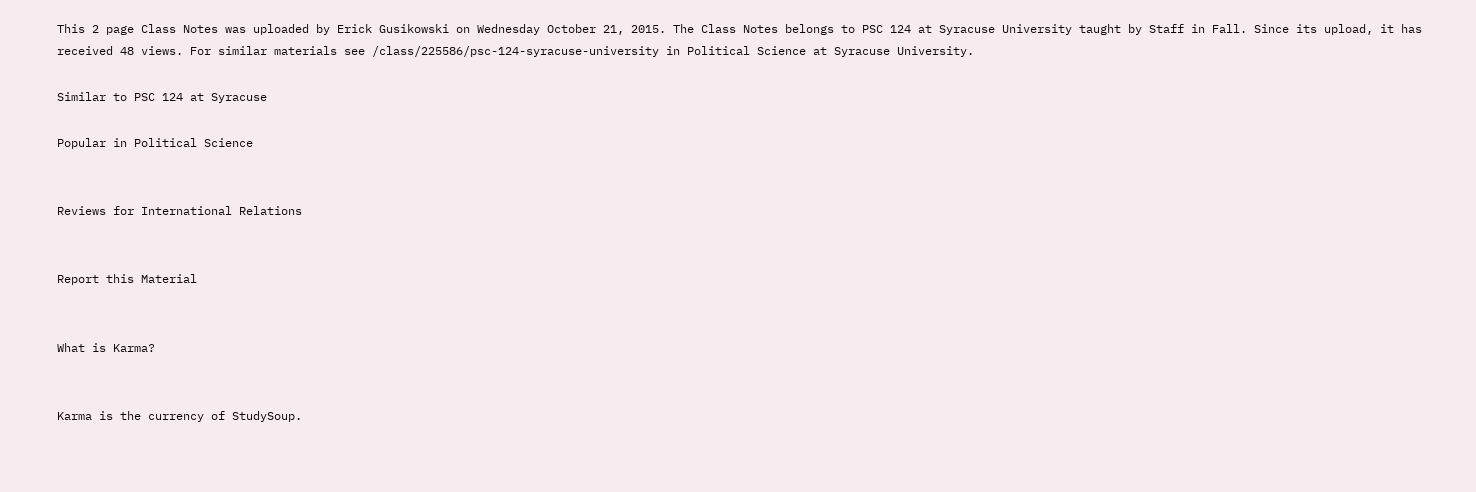This 2 page Class Notes was uploaded by Erick Gusikowski on Wednesday October 21, 2015. The Class Notes belongs to PSC 124 at Syracuse University taught by Staff in Fall. Since its upload, it has received 48 views. For similar materials see /class/225586/psc-124-syracuse-university in Political Science at Syracuse University.

Similar to PSC 124 at Syracuse

Popular in Political Science


Reviews for International Relations


Report this Material


What is Karma?


Karma is the currency of StudySoup.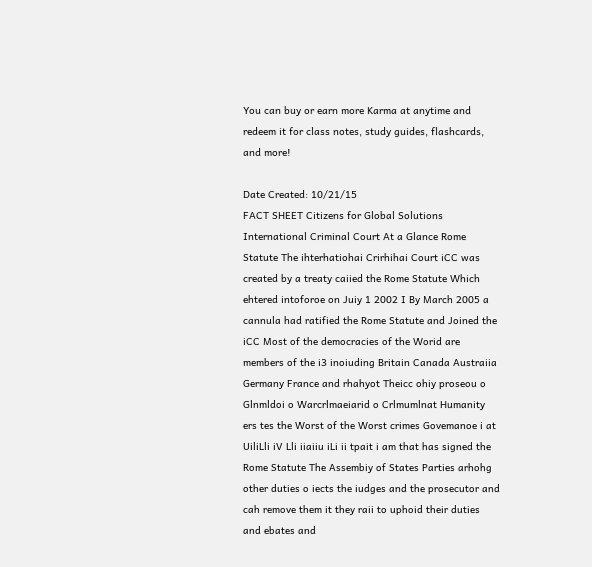You can buy or earn more Karma at anytime and redeem it for class notes, study guides, flashcards, and more!

Date Created: 10/21/15
FACT SHEET Citizens for Global Solutions International Criminal Court At a Glance Rome Statute The ihterhatiohai Crirhihai Court iCC was created by a treaty caiied the Rome Statute Which ehtered intoforoe on Juiy 1 2002 I By March 2005 a cannula had ratified the Rome Statute and Joined the iCC Most of the democracies of the Worid are members of the i3 inoiuding Britain Canada Austraiia Germany France and rhahyot Theicc ohiy proseou o Glnmldoi o Warcrlmaeiarid o Crlmumlnat Humanity ers tes the Worst of the Worst crimes Govemanoe i at UiliLli iV Lli iiaiiu iLi ii tpait i am that has signed the Rome Statute The Assembiy of States Parties arhohg other duties o iects the iudges and the prosecutor and cah remove them it they raii to uphoid their duties and ebates and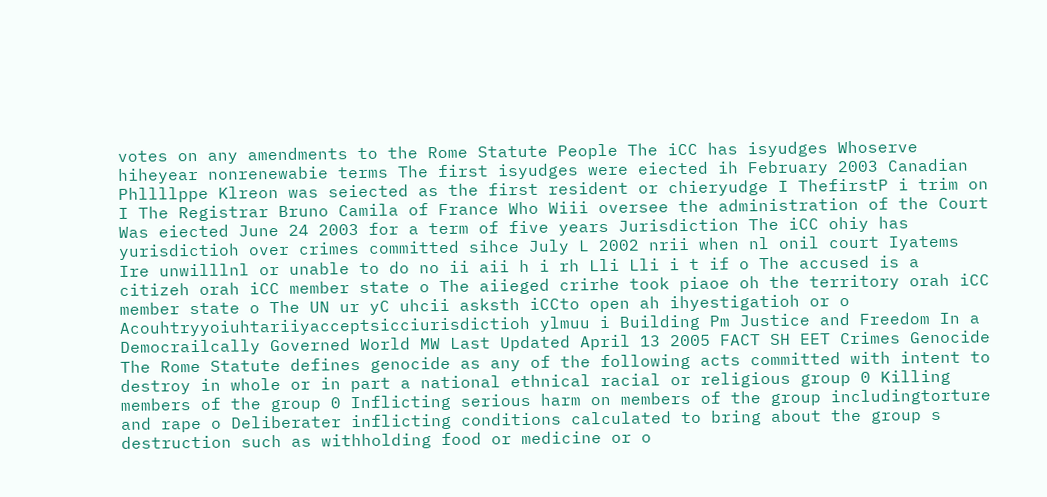votes on any amendments to the Rome Statute People The iCC has isyudges Whoserve hiheyear nonrenewabie terms The first isyudges were eiected ih February 2003 Canadian Phllllppe Klreon was seiected as the first resident or chieryudge I ThefirstP i trim on I The Registrar Bruno Camila of France Who Wiii oversee the administration of the Court Was eiected June 24 2003 for a term of five years Jurisdiction The iCC ohiy has yurisdictioh over crimes committed sihce July L 2002 nrii when nl onil court Iyatems Ire unwilllnl or unable to do no ii aii h i rh Lli Lli i t if o The accused is a citizeh orah iCC member state o The aiieged crirhe took piaoe oh the territory orah iCC member state o The UN ur yC uhcii asksth iCCto open ah ihyestigatioh or o Acouhtryyoiuhtariiyacceptsicciurisdictioh ylmuu i Building Pm Justice and Freedom In a Democrailcally Governed World MW Last Updated April 13 2005 FACT SH EET Crimes Genocide The Rome Statute defines genocide as any of the following acts committed with intent to destroy in whole or in part a national ethnical racial or religious group 0 Killing members of the group 0 Inflicting serious harm on members of the group includingtorture and rape o Deliberater inflicting conditions calculated to bring about the group s destruction such as withholding food or medicine or o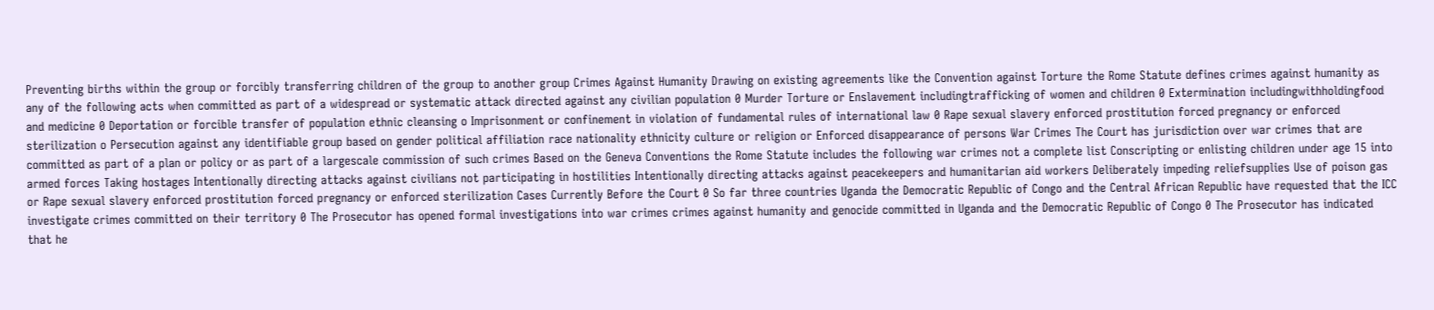Preventing births within the group or forcibly transferring children of the group to another group Crimes Against Humanity Drawing on existing agreements like the Convention against Torture the Rome Statute defines crimes against humanity as any of the following acts when committed as part of a widespread or systematic attack directed against any civilian population 0 Murder Torture or Enslavement includingtrafficking of women and children 0 Extermination includingwithholdingfood and medicine 0 Deportation or forcible transfer of population ethnic cleansing o Imprisonment or confinement in violation of fundamental rules of international law 0 Rape sexual slavery enforced prostitution forced pregnancy or enforced sterilization o Persecution against any identifiable group based on gender political affiliation race nationality ethnicity culture or religion or Enforced disappearance of persons War Crimes The Court has jurisdiction over war crimes that are committed as part of a plan or policy or as part of a largescale commission of such crimes Based on the Geneva Conventions the Rome Statute includes the following war crimes not a complete list Conscripting or enlisting children under age 15 into armed forces Taking hostages Intentionally directing attacks against civilians not participating in hostilities Intentionally directing attacks against peacekeepers and humanitarian aid workers Deliberately impeding reliefsupplies Use of poison gas or Rape sexual slavery enforced prostitution forced pregnancy or enforced sterilization Cases Currently Before the Court 0 So far three countries Uganda the Democratic Republic of Congo and the Central African Republic have requested that the ICC investigate crimes committed on their territory 0 The Prosecutor has opened formal investigations into war crimes crimes against humanity and genocide committed in Uganda and the Democratic Republic of Congo 0 The Prosecutor has indicated that he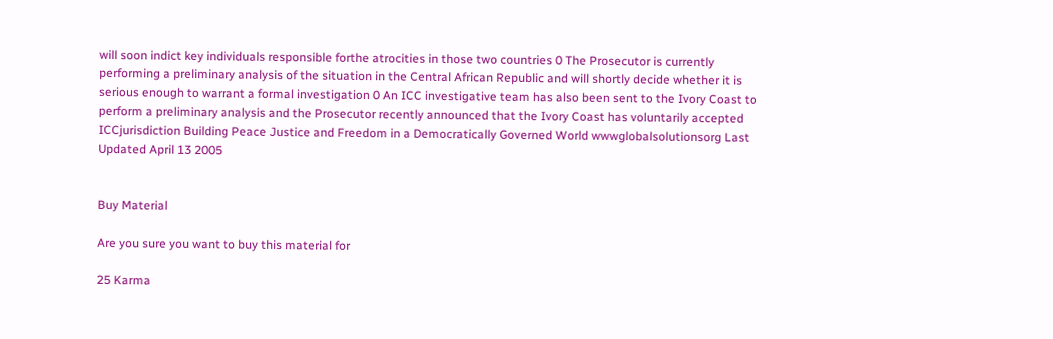will soon indict key individuals responsible forthe atrocities in those two countries 0 The Prosecutor is currently performing a preliminary analysis of the situation in the Central African Republic and will shortly decide whether it is serious enough to warrant a formal investigation 0 An ICC investigative team has also been sent to the Ivory Coast to perform a preliminary analysis and the Prosecutor recently announced that the Ivory Coast has voluntarily accepted ICCjurisdiction Building Peace Justice and Freedom in a Democratically Governed World wwwglobalsolutionsorg Last Updated April 13 2005


Buy Material

Are you sure you want to buy this material for

25 Karma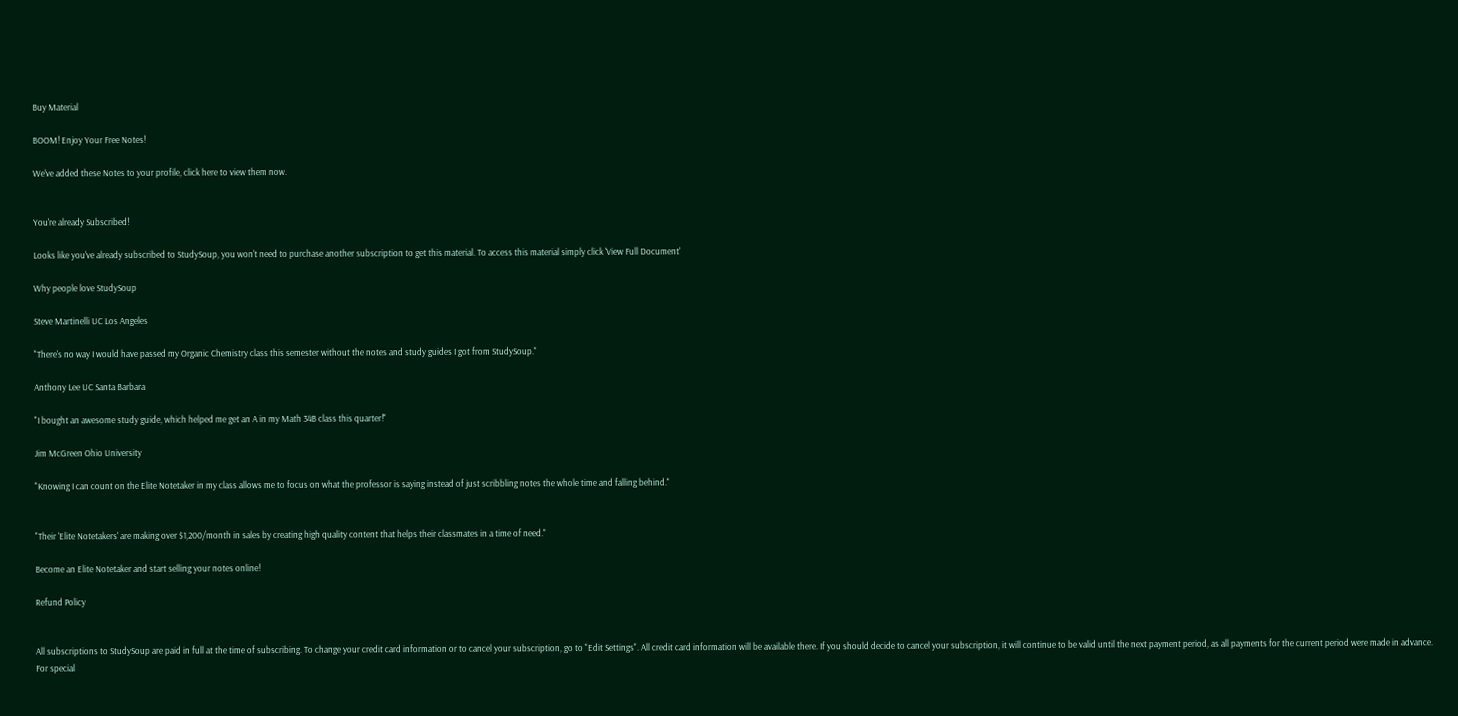Buy Material

BOOM! Enjoy Your Free Notes!

We've added these Notes to your profile, click here to view them now.


You're already Subscribed!

Looks like you've already subscribed to StudySoup, you won't need to purchase another subscription to get this material. To access this material simply click 'View Full Document'

Why people love StudySoup

Steve Martinelli UC Los Angeles

"There's no way I would have passed my Organic Chemistry class this semester without the notes and study guides I got from StudySoup."

Anthony Lee UC Santa Barbara

"I bought an awesome study guide, which helped me get an A in my Math 34B class this quarter!"

Jim McGreen Ohio University

"Knowing I can count on the Elite Notetaker in my class allows me to focus on what the professor is saying instead of just scribbling notes the whole time and falling behind."


"Their 'Elite Notetakers' are making over $1,200/month in sales by creating high quality content that helps their classmates in a time of need."

Become an Elite Notetaker and start selling your notes online!

Refund Policy


All subscriptions to StudySoup are paid in full at the time of subscribing. To change your credit card information or to cancel your subscription, go to "Edit Settings". All credit card information will be available there. If you should decide to cancel your subscription, it will continue to be valid until the next payment period, as all payments for the current period were made in advance. For special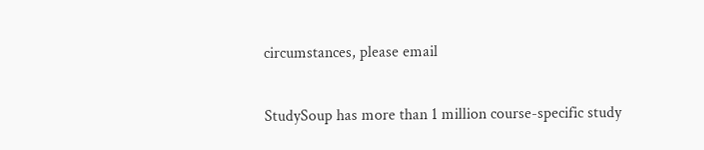circumstances, please email


StudySoup has more than 1 million course-specific study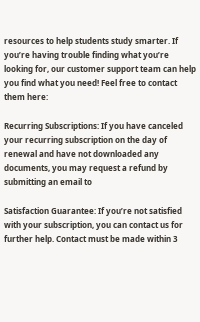resources to help students study smarter. If you’re having trouble finding what you’re looking for, our customer support team can help you find what you need! Feel free to contact them here:

Recurring Subscriptions: If you have canceled your recurring subscription on the day of renewal and have not downloaded any documents, you may request a refund by submitting an email to

Satisfaction Guarantee: If you’re not satisfied with your subscription, you can contact us for further help. Contact must be made within 3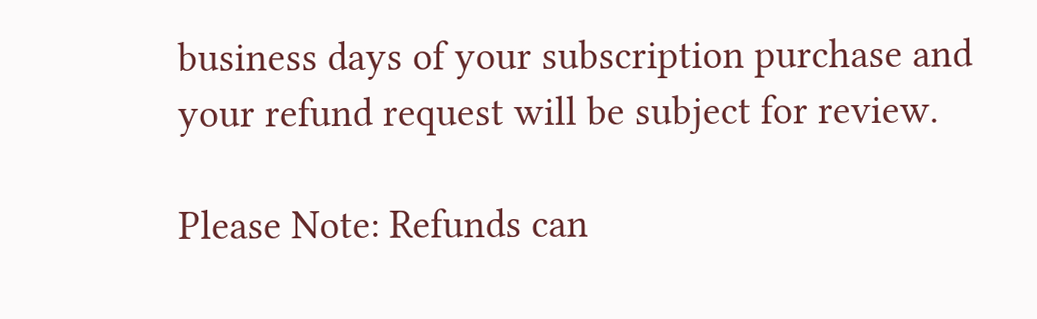business days of your subscription purchase and your refund request will be subject for review.

Please Note: Refunds can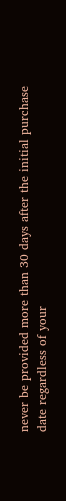never be provided more than 30 days after the initial purchase date regardless of your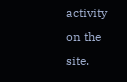activity on the site.